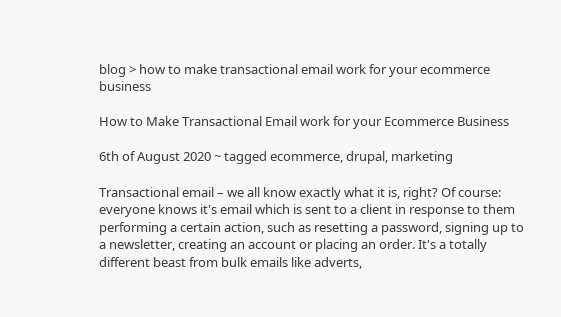blog > how to make transactional email work for your ecommerce business

How to Make Transactional Email work for your Ecommerce Business

6th of August 2020 ~ tagged ecommerce, drupal, marketing

Transactional email – we all know exactly what it is, right? Of course: everyone knows it's email which is sent to a client in response to them performing a certain action, such as resetting a password, signing up to a newsletter, creating an account or placing an order. It's a totally different beast from bulk emails like adverts,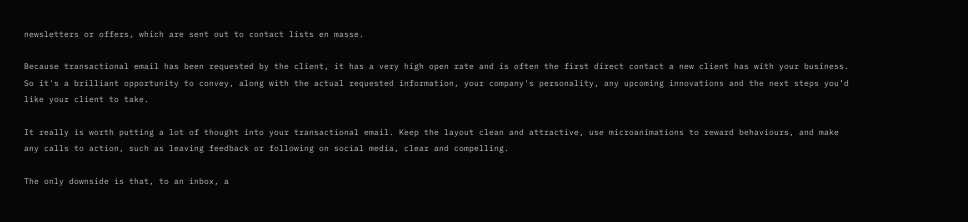newsletters or offers, which are sent out to contact lists en masse.

Because transactional email has been requested by the client, it has a very high open rate and is often the first direct contact a new client has with your business. So it's a brilliant opportunity to convey, along with the actual requested information, your company's personality, any upcoming innovations and the next steps you’d like your client to take.

It really is worth putting a lot of thought into your transactional email. Keep the layout clean and attractive, use microanimations to reward behaviours, and make any calls to action, such as leaving feedback or following on social media, clear and compelling.

The only downside is that, to an inbox, a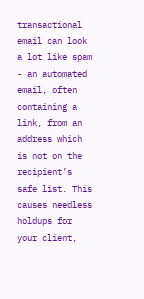transactional email can look a lot like spam - an automated email, often containing a link, from an address which is not on the recipient’s safe list. This causes needless holdups for your client,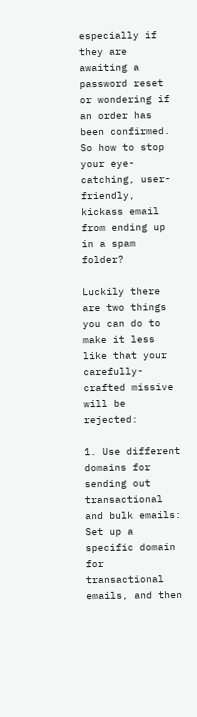especially if they are awaiting a password reset or wondering if an order has been confirmed. So how to stop your eye-catching, user-friendly, kickass email from ending up in a spam folder?

Luckily there are two things you can do to make it less like that your carefully-crafted missive will be rejected:

1. Use different domains for sending out transactional and bulk emails:
Set up a specific domain for transactional emails, and then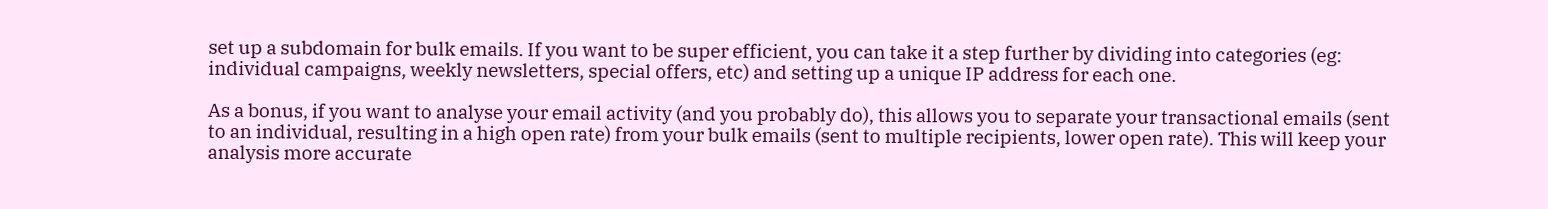set up a subdomain for bulk emails. If you want to be super efficient, you can take it a step further by dividing into categories (eg: individual campaigns, weekly newsletters, special offers, etc) and setting up a unique IP address for each one.

As a bonus, if you want to analyse your email activity (and you probably do), this allows you to separate your transactional emails (sent to an individual, resulting in a high open rate) from your bulk emails (sent to multiple recipients, lower open rate). This will keep your analysis more accurate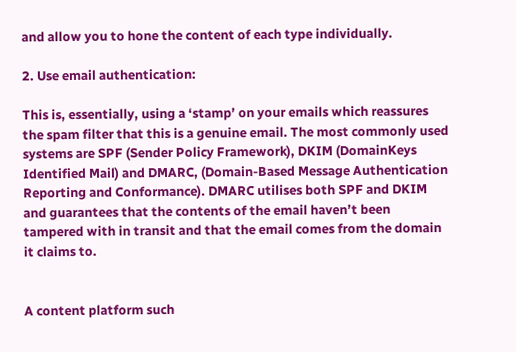and allow you to hone the content of each type individually.

2. Use email authentication:

This is, essentially, using a ‘stamp’ on your emails which reassures the spam filter that this is a genuine email. The most commonly used systems are SPF (Sender Policy Framework), DKIM (DomainKeys Identified Mail) and DMARC, (Domain-Based Message Authentication Reporting and Conformance). DMARC utilises both SPF and DKIM and guarantees that the contents of the email haven’t been tampered with in transit and that the email comes from the domain it claims to.


A content platform such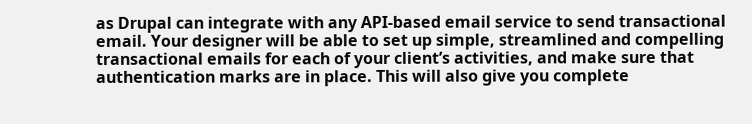as Drupal can integrate with any API-based email service to send transactional email. Your designer will be able to set up simple, streamlined and compelling transactional emails for each of your client’s activities, and make sure that authentication marks are in place. This will also give you complete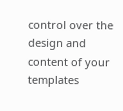control over the design and content of your templates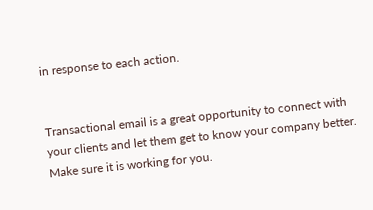in response to each action.


Transactional email is a great opportunity to connect with your clients and let them get to know your company better. Make sure it is working for you.